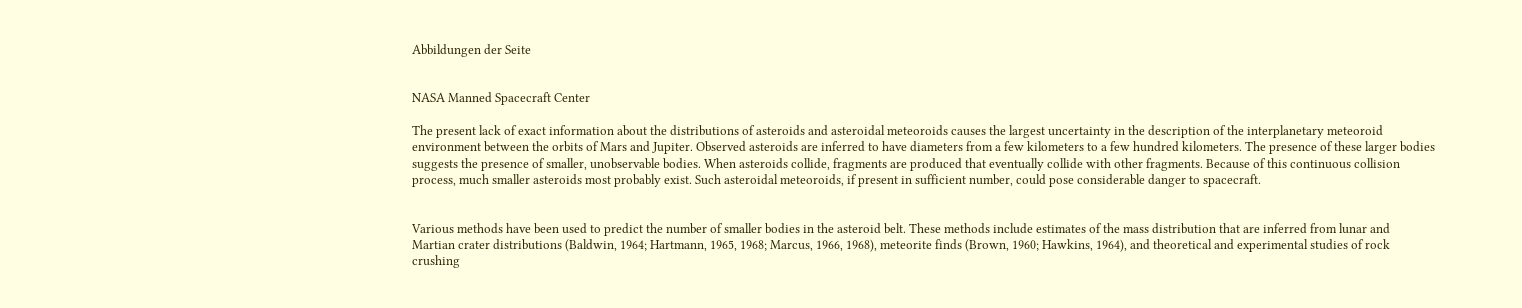Abbildungen der Seite


NASA Manned Spacecraft Center

The present lack of exact information about the distributions of asteroids and asteroidal meteoroids causes the largest uncertainty in the description of the interplanetary meteoroid environment between the orbits of Mars and Jupiter. Observed asteroids are inferred to have diameters from a few kilometers to a few hundred kilometers. The presence of these larger bodies suggests the presence of smaller, unobservable bodies. When asteroids collide, fragments are produced that eventually collide with other fragments. Because of this continuous collision process, much smaller asteroids most probably exist. Such asteroidal meteoroids, if present in sufficient number, could pose considerable danger to spacecraft.


Various methods have been used to predict the number of smaller bodies in the asteroid belt. These methods include estimates of the mass distribution that are inferred from lunar and Martian crater distributions (Baldwin, 1964; Hartmann, 1965, 1968; Marcus, 1966, 1968), meteorite finds (Brown, 1960; Hawkins, 1964), and theoretical and experimental studies of rock crushing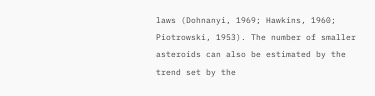laws (Dohnanyi, 1969; Hawkins, 1960; Piotrowski, 1953). The number of smaller asteroids can also be estimated by the trend set by the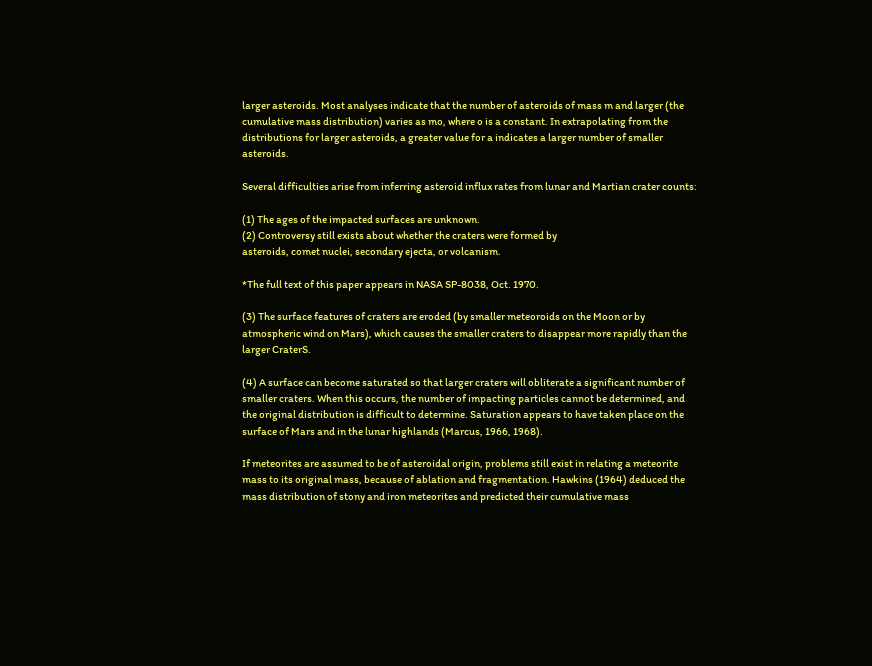larger asteroids. Most analyses indicate that the number of asteroids of mass m and larger (the cumulative mass distribution) varies as mo, where o is a constant. In extrapolating from the distributions for larger asteroids, a greater value for a indicates a larger number of smaller asteroids.

Several difficulties arise from inferring asteroid influx rates from lunar and Martian crater counts:

(1) The ages of the impacted surfaces are unknown.
(2) Controversy still exists about whether the craters were formed by
asteroids, comet nuclei, secondary ejecta, or volcanism.

*The full text of this paper appears in NASA SP-8038, Oct. 1970.

(3) The surface features of craters are eroded (by smaller meteoroids on the Moon or by atmospheric wind on Mars), which causes the smaller craters to disappear more rapidly than the larger CraterS.

(4) A surface can become saturated so that larger craters will obliterate a significant number of smaller craters. When this occurs, the number of impacting particles cannot be determined, and the original distribution is difficult to determine. Saturation appears to have taken place on the surface of Mars and in the lunar highlands (Marcus, 1966, 1968).

If meteorites are assumed to be of asteroidal origin, problems still exist in relating a meteorite mass to its original mass, because of ablation and fragmentation. Hawkins (1964) deduced the mass distribution of stony and iron meteorites and predicted their cumulative mass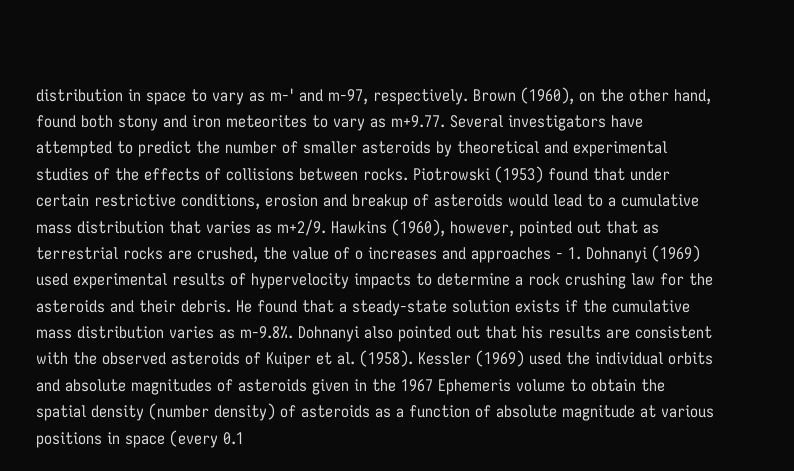distribution in space to vary as m-' and m-97, respectively. Brown (1960), on the other hand, found both stony and iron meteorites to vary as m+9.77. Several investigators have attempted to predict the number of smaller asteroids by theoretical and experimental studies of the effects of collisions between rocks. Piotrowski (1953) found that under certain restrictive conditions, erosion and breakup of asteroids would lead to a cumulative mass distribution that varies as m+2/9. Hawkins (1960), however, pointed out that as terrestrial rocks are crushed, the value of o increases and approaches - 1. Dohnanyi (1969) used experimental results of hypervelocity impacts to determine a rock crushing law for the asteroids and their debris. He found that a steady-state solution exists if the cumulative mass distribution varies as m-9.8%. Dohnanyi also pointed out that his results are consistent with the observed asteroids of Kuiper et al. (1958). Kessler (1969) used the individual orbits and absolute magnitudes of asteroids given in the 1967 Ephemeris volume to obtain the spatial density (number density) of asteroids as a function of absolute magnitude at various positions in space (every 0.1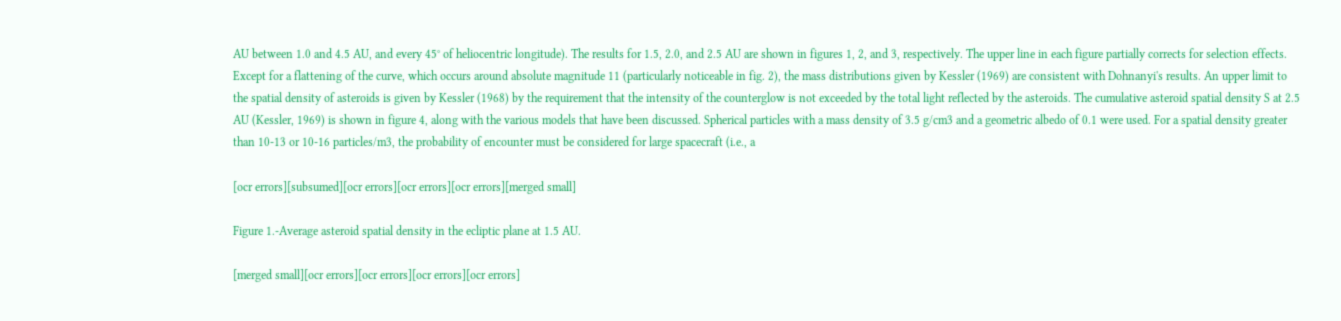AU between 1.0 and 4.5 AU, and every 45° of heliocentric longitude). The results for 1.5, 2.0, and 2.5 AU are shown in figures 1, 2, and 3, respectively. The upper line in each figure partially corrects for selection effects. Except for a flattening of the curve, which occurs around absolute magnitude 11 (particularly noticeable in fig. 2), the mass distributions given by Kessler (1969) are consistent with Dohnanyi's results. An upper limit to the spatial density of asteroids is given by Kessler (1968) by the requirement that the intensity of the counterglow is not exceeded by the total light reflected by the asteroids. The cumulative asteroid spatial density S at 2.5 AU (Kessler, 1969) is shown in figure 4, along with the various models that have been discussed. Spherical particles with a mass density of 3.5 g/cm3 and a geometric albedo of 0.1 were used. For a spatial density greater than 10-13 or 10-16 particles/m3, the probability of encounter must be considered for large spacecraft (i.e., a

[ocr errors][subsumed][ocr errors][ocr errors][ocr errors][merged small]

Figure 1.-Average asteroid spatial density in the ecliptic plane at 1.5 AU.

[merged small][ocr errors][ocr errors][ocr errors][ocr errors]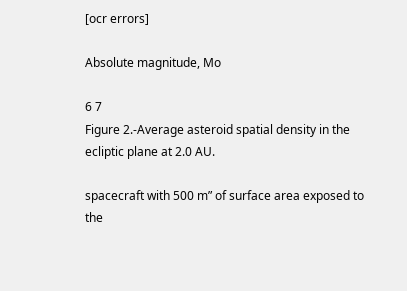[ocr errors]

Absolute magnitude, Mo

6 7
Figure 2.-Average asteroid spatial density in the ecliptic plane at 2.0 AU.

spacecraft with 500 m” of surface area exposed to the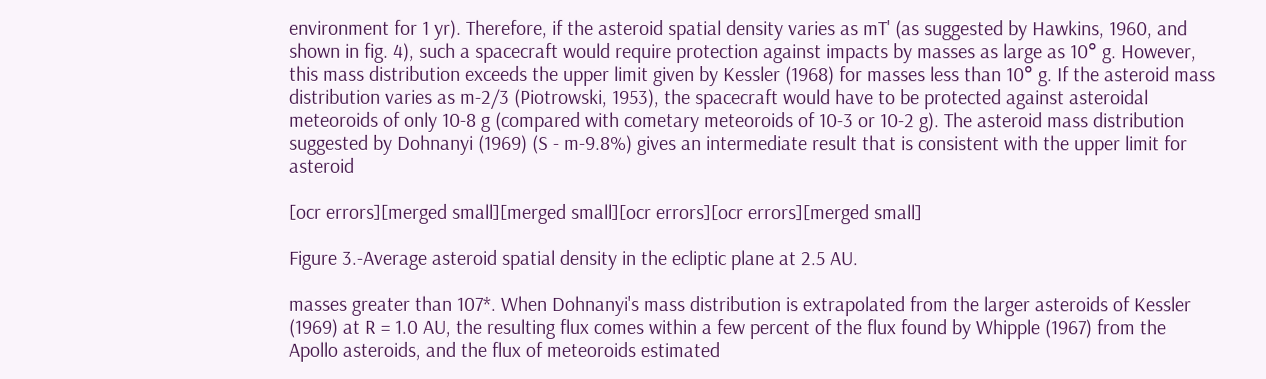environment for 1 yr). Therefore, if the asteroid spatial density varies as mT' (as suggested by Hawkins, 1960, and shown in fig. 4), such a spacecraft would require protection against impacts by masses as large as 10° g. However, this mass distribution exceeds the upper limit given by Kessler (1968) for masses less than 10° g. If the asteroid mass distribution varies as m-2/3 (Piotrowski, 1953), the spacecraft would have to be protected against asteroidal meteoroids of only 10-8 g (compared with cometary meteoroids of 10-3 or 10-2 g). The asteroid mass distribution suggested by Dohnanyi (1969) (S - m-9.8%) gives an intermediate result that is consistent with the upper limit for asteroid

[ocr errors][merged small][merged small][ocr errors][ocr errors][merged small]

Figure 3.-Average asteroid spatial density in the ecliptic plane at 2.5 AU.

masses greater than 107*. When Dohnanyi's mass distribution is extrapolated from the larger asteroids of Kessler (1969) at R = 1.0 AU, the resulting flux comes within a few percent of the flux found by Whipple (1967) from the Apollo asteroids, and the flux of meteoroids estimated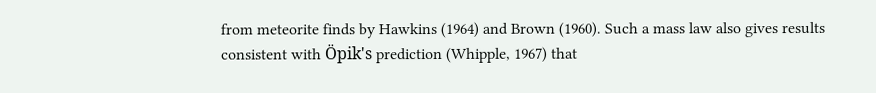from meteorite finds by Hawkins (1964) and Brown (1960). Such a mass law also gives results consistent with Öpik's prediction (Whipple, 1967) that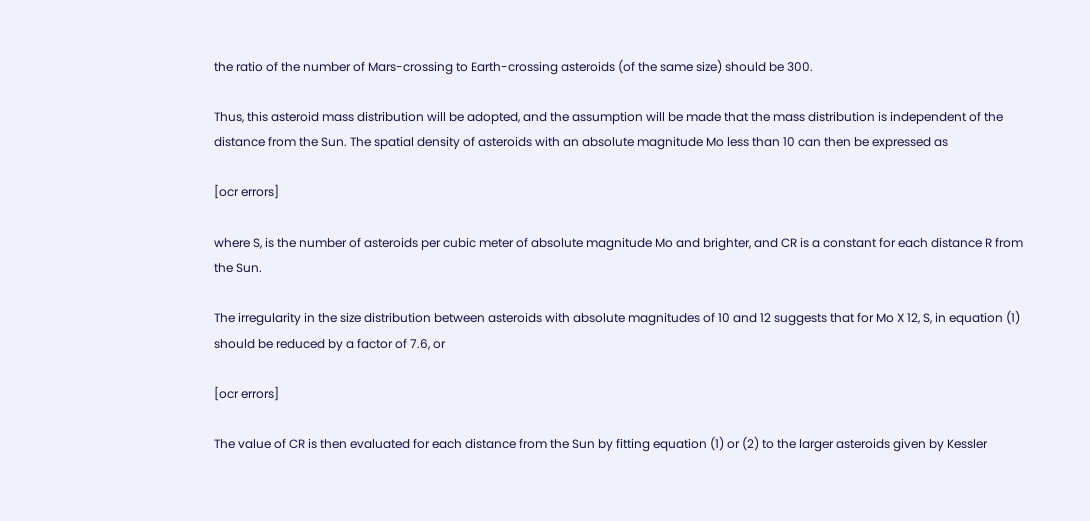the ratio of the number of Mars-crossing to Earth-crossing asteroids (of the same size) should be 300.

Thus, this asteroid mass distribution will be adopted, and the assumption will be made that the mass distribution is independent of the distance from the Sun. The spatial density of asteroids with an absolute magnitude Mo less than 10 can then be expressed as

[ocr errors]

where S, is the number of asteroids per cubic meter of absolute magnitude Mo and brighter, and CR is a constant for each distance R from the Sun.

The irregularity in the size distribution between asteroids with absolute magnitudes of 10 and 12 suggests that for Mo X 12, S, in equation (1) should be reduced by a factor of 7.6, or

[ocr errors]

The value of CR is then evaluated for each distance from the Sun by fitting equation (1) or (2) to the larger asteroids given by Kessler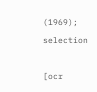(1969); selection

[ocr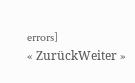errors]
« ZurückWeiter »